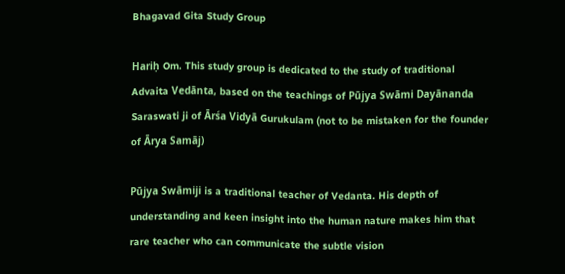Bhagavad Gita Study Group

Hariḥ Om. This study group is dedicated to the study of traditional Advaita Vedānta, based on the teachings of Pūjya Swāmi Dayānanda Saraswati ji of Ārśa Vidyā Gurukulam (not to be mistaken for the founder of Ārya Samāj)

Pūjya Swāmiji is a traditional teacher of Vedanta. His depth of understanding and keen insight into the human nature makes him that rare teacher who can communicate the subtle vision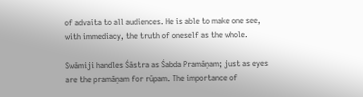of advaita to all audiences. He is able to make one see, with immediacy, the truth of oneself as the whole.

Swāmiji handles Śāstra as Śabda Pramāṇam; just as eyes are the pramāṇam for rūpam. The importance of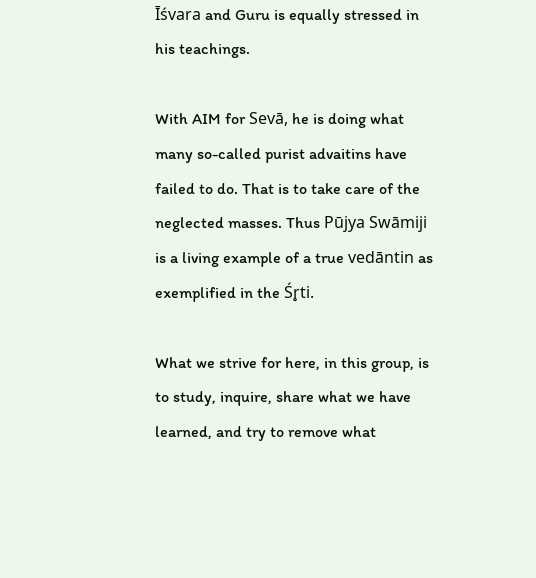Īśvara and Guru is equally stressed in his teachings.

With AIM for Sevā, he is doing what many so-called purist advaitins have failed to do. That is to take care of the neglected masses. Thus Pūjya Swāmiji is a living example of a true vedāntin as exemplified in the Śr̥ti.

What we strive for here, in this group, is to study, inquire, share what we have learned, and try to remove what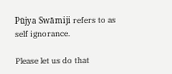Pūjya Swāmiji refers to as self ignorance.

Please let us do that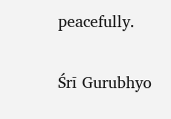peacefully.

Śrī Gurubhyo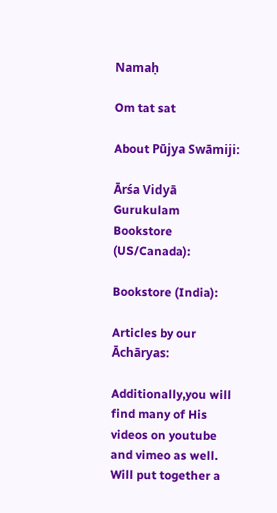Namaḥ

Om tat sat

About Pūjya Swāmiji:

Ārśa Vidyā Gurukulam Bookstore (US/Canada):

Bookstore (India):

Articles by our Āchāryas:

Additionally,you will find many of His videos on youtube and vimeo as well. Will put together a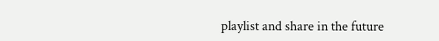playlist and share in the future